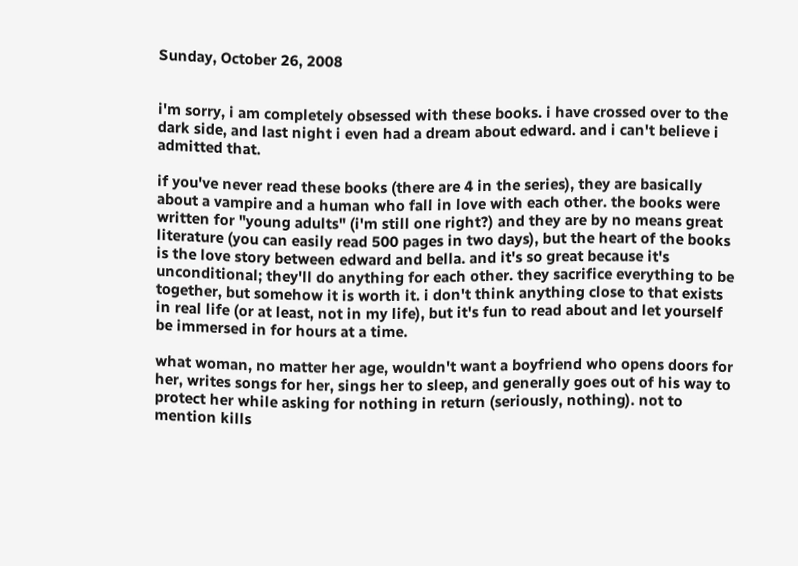Sunday, October 26, 2008


i'm sorry, i am completely obsessed with these books. i have crossed over to the dark side, and last night i even had a dream about edward. and i can't believe i admitted that.

if you've never read these books (there are 4 in the series), they are basically about a vampire and a human who fall in love with each other. the books were written for "young adults" (i'm still one right?) and they are by no means great literature (you can easily read 500 pages in two days), but the heart of the books is the love story between edward and bella. and it's so great because it's unconditional; they'll do anything for each other. they sacrifice everything to be together, but somehow it is worth it. i don't think anything close to that exists in real life (or at least, not in my life), but it's fun to read about and let yourself be immersed in for hours at a time.

what woman, no matter her age, wouldn't want a boyfriend who opens doors for her, writes songs for her, sings her to sleep, and generally goes out of his way to protect her while asking for nothing in return (seriously, nothing). not to mention kills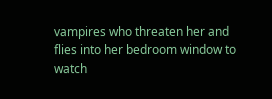vampires who threaten her and flies into her bedroom window to watch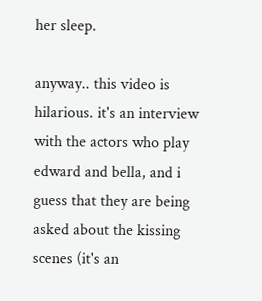her sleep.

anyway.. this video is hilarious. it's an interview with the actors who play edward and bella, and i guess that they are being asked about the kissing scenes (it's an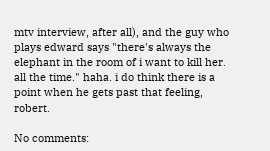mtv interview, after all), and the guy who plays edward says "there's always the elephant in the room of i want to kill her. all the time." haha. i do think there is a point when he gets past that feeling, robert.

No comments: